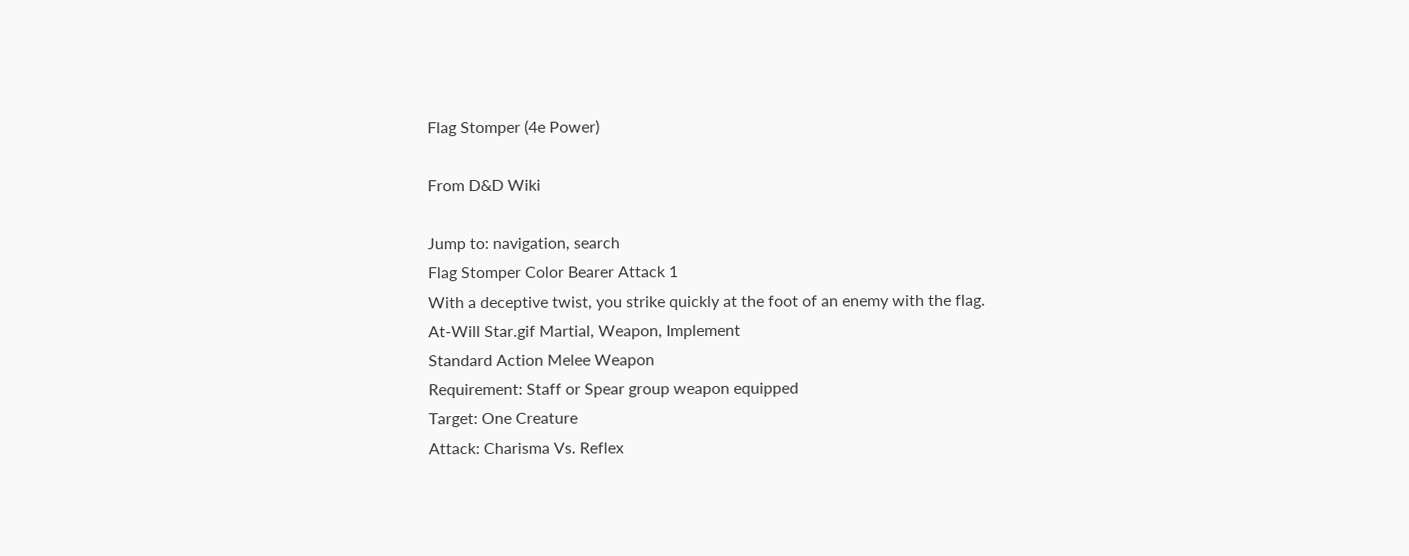Flag Stomper (4e Power)

From D&D Wiki

Jump to: navigation, search
Flag Stomper Color Bearer Attack 1
With a deceptive twist, you strike quickly at the foot of an enemy with the flag.
At-Will Star.gif Martial, Weapon, Implement
Standard Action Melee Weapon
Requirement: Staff or Spear group weapon equipped
Target: One Creature
Attack: Charisma Vs. Reflex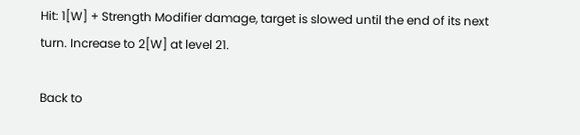Hit: 1[W] + Strength Modifier damage, target is slowed until the end of its next turn. Increase to 2[W] at level 21.

Back to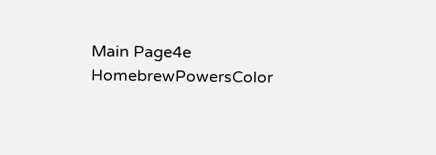Main Page4e HomebrewPowersColor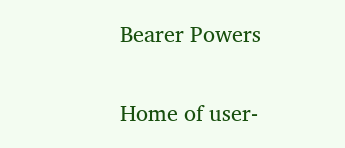Bearer Powers

Home of user-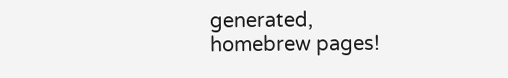generated,
homebrew pages!